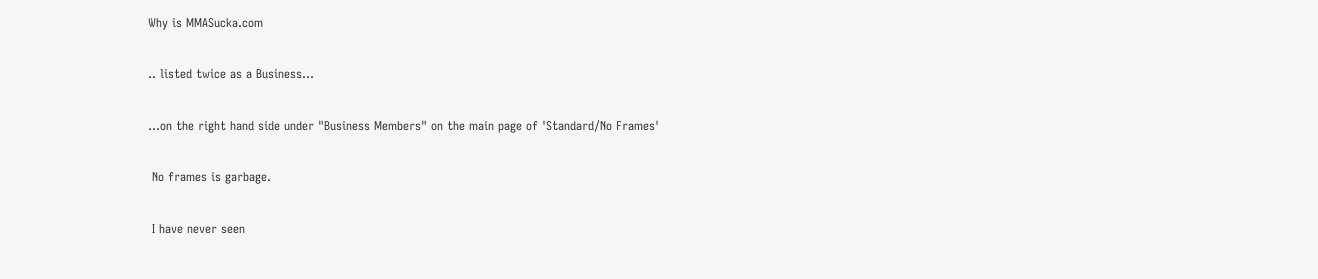Why is MMASucka.com

.. listed twice as a Business...

...on the right hand side under "Business Members" on the main page of 'Standard/No Frames'

 No frames is garbage.

 I have never seen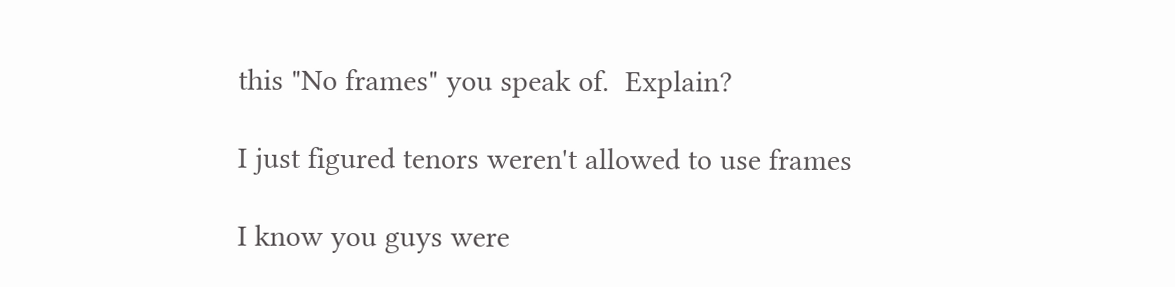this "No frames" you speak of.  Explain?

I just figured tenors weren't allowed to use frames

I know you guys were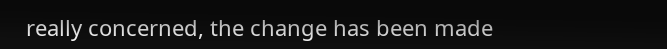really concerned, the change has been made